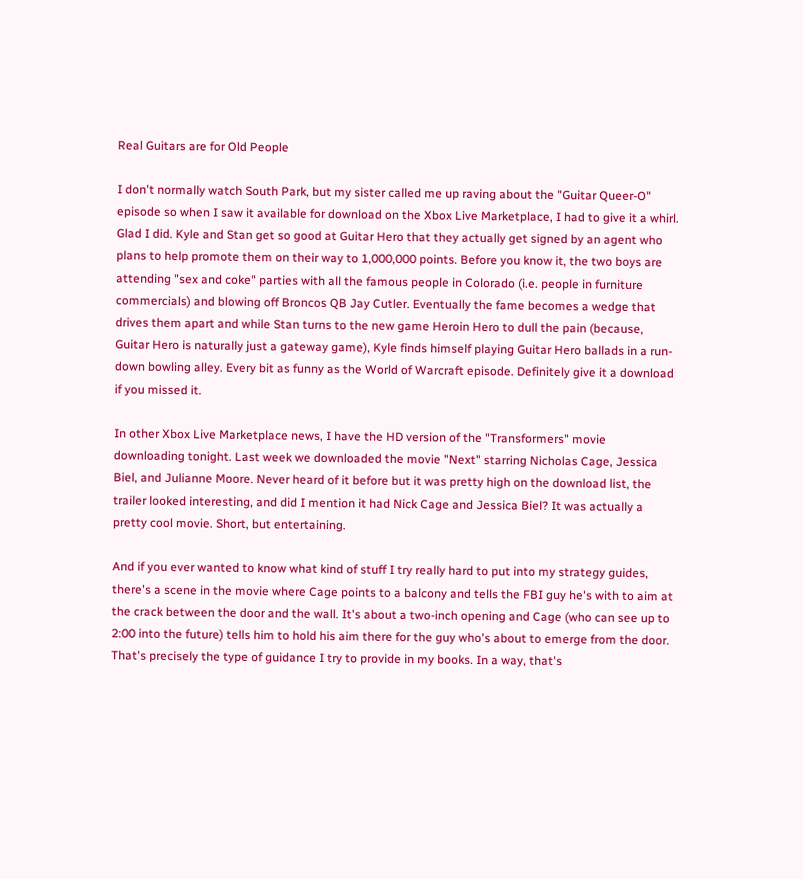Real Guitars are for Old People

I don't normally watch South Park, but my sister called me up raving about the "Guitar Queer-O" episode so when I saw it available for download on the Xbox Live Marketplace, I had to give it a whirl. Glad I did. Kyle and Stan get so good at Guitar Hero that they actually get signed by an agent who plans to help promote them on their way to 1,000,000 points. Before you know it, the two boys are attending "sex and coke" parties with all the famous people in Colorado (i.e. people in furniture commercials) and blowing off Broncos QB Jay Cutler. Eventually the fame becomes a wedge that drives them apart and while Stan turns to the new game Heroin Hero to dull the pain (because, Guitar Hero is naturally just a gateway game), Kyle finds himself playing Guitar Hero ballads in a run-down bowling alley. Every bit as funny as the World of Warcraft episode. Definitely give it a download if you missed it.

In other Xbox Live Marketplace news, I have the HD version of the "Transformers" movie downloading tonight. Last week we downloaded the movie "Next" starring Nicholas Cage, Jessica Biel, and Julianne Moore. Never heard of it before but it was pretty high on the download list, the trailer looked interesting, and did I mention it had Nick Cage and Jessica Biel? It was actually a pretty cool movie. Short, but entertaining.

And if you ever wanted to know what kind of stuff I try really hard to put into my strategy guides, there's a scene in the movie where Cage points to a balcony and tells the FBI guy he's with to aim at the crack between the door and the wall. It's about a two-inch opening and Cage (who can see up to 2:00 into the future) tells him to hold his aim there for the guy who's about to emerge from the door. That's precisely the type of guidance I try to provide in my books. In a way, that's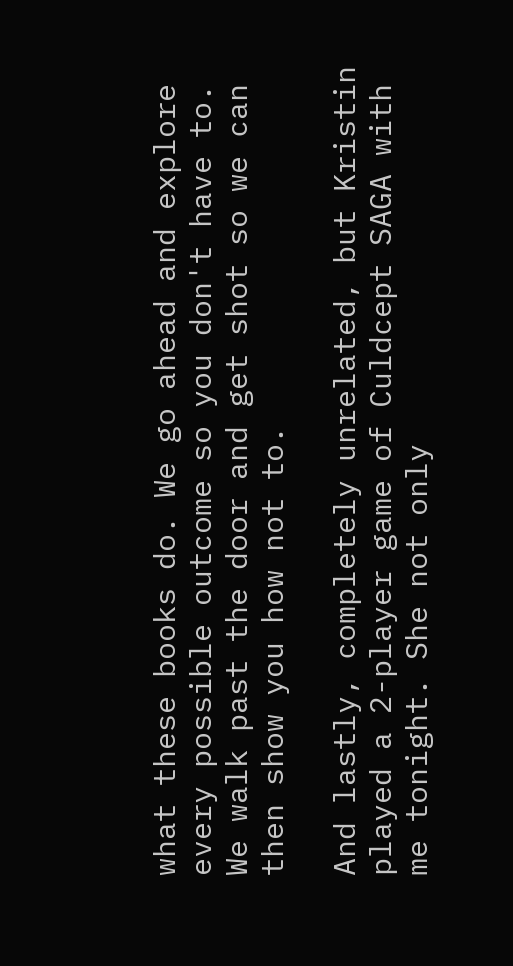what these books do. We go ahead and explore every possible outcome so you don't have to. We walk past the door and get shot so we can then show you how not to.

And lastly, completely unrelated, but Kristin played a 2-player game of Culdcept SAGA with me tonight. She not only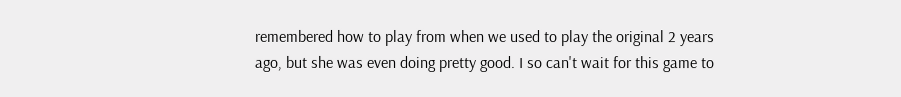remembered how to play from when we used to play the original 2 years ago, but she was even doing pretty good. I so can't wait for this game to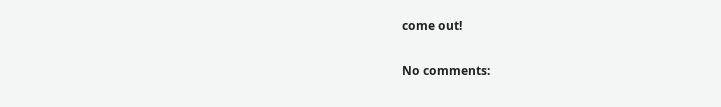come out!

No comments: